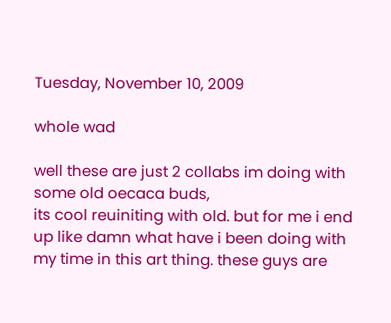Tuesday, November 10, 2009

whole wad

well these are just 2 collabs im doing with some old oecaca buds,
its cool reuiniting with old. but for me i end up like damn what have i been doing with my time in this art thing. these guys are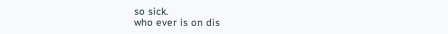so sick.
who ever is on dis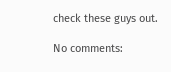check these guys out.

No comments: